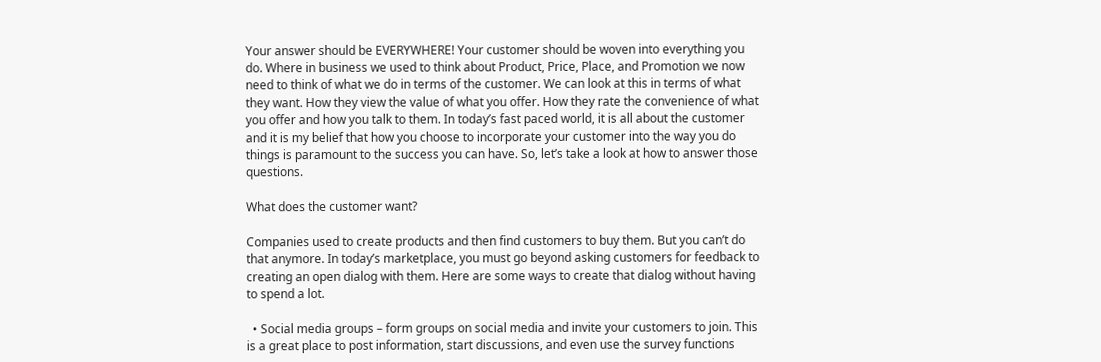Your answer should be EVERYWHERE! Your customer should be woven into everything you do. Where in business we used to think about Product, Price, Place, and Promotion we now need to think of what we do in terms of the customer. We can look at this in terms of what they want. How they view the value of what you offer. How they rate the convenience of what you offer and how you talk to them. In today’s fast paced world, it is all about the customer and it is my belief that how you choose to incorporate your customer into the way you do things is paramount to the success you can have. So, let’s take a look at how to answer those questions.

What does the customer want?

Companies used to create products and then find customers to buy them. But you can’t do that anymore. In today’s marketplace, you must go beyond asking customers for feedback to creating an open dialog with them. Here are some ways to create that dialog without having to spend a lot.

  • Social media groups – form groups on social media and invite your customers to join. This is a great place to post information, start discussions, and even use the survey functions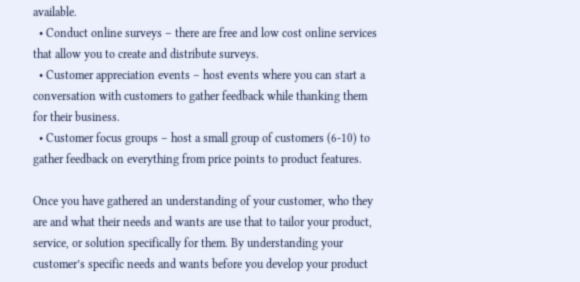available.
  • Conduct online surveys – there are free and low cost online services that allow you to create and distribute surveys.
  • Customer appreciation events – host events where you can start a conversation with customers to gather feedback while thanking them for their business.
  • Customer focus groups – host a small group of customers (6-10) to gather feedback on everything from price points to product features.

Once you have gathered an understanding of your customer, who they are and what their needs and wants are use that to tailor your product, service, or solution specifically for them. By understanding your customer’s specific needs and wants before you develop your product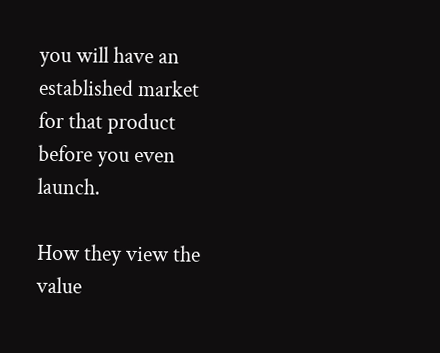you will have an established market for that product before you even launch.

How they view the value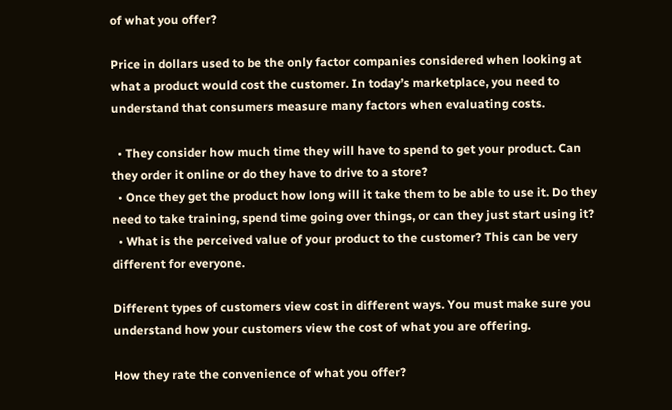of what you offer?

Price in dollars used to be the only factor companies considered when looking at what a product would cost the customer. In today’s marketplace, you need to understand that consumers measure many factors when evaluating costs.

  • They consider how much time they will have to spend to get your product. Can they order it online or do they have to drive to a store?
  • Once they get the product how long will it take them to be able to use it. Do they need to take training, spend time going over things, or can they just start using it?
  • What is the perceived value of your product to the customer? This can be very different for everyone.

Different types of customers view cost in different ways. You must make sure you understand how your customers view the cost of what you are offering.

How they rate the convenience of what you offer?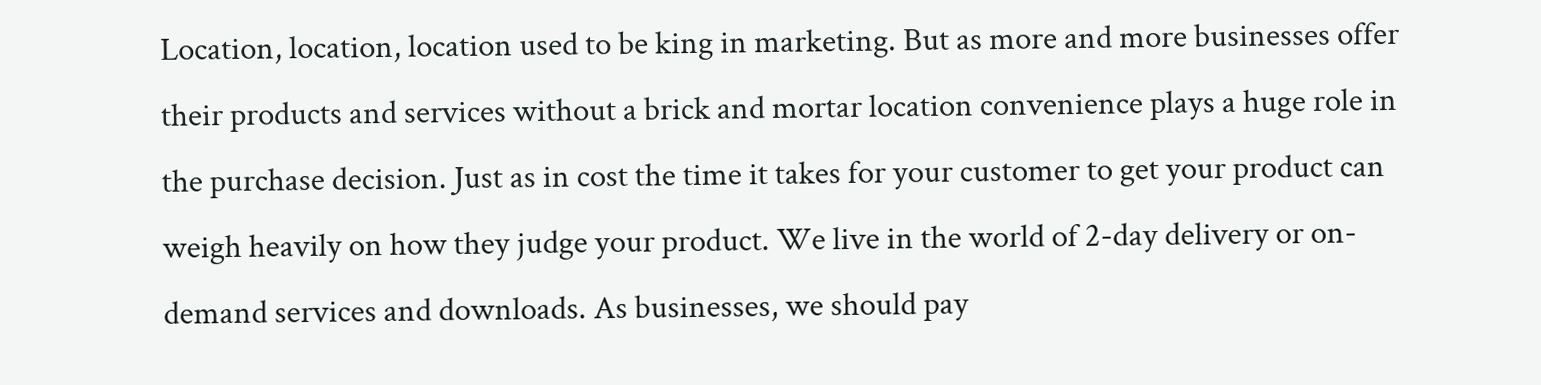Location, location, location used to be king in marketing. But as more and more businesses offer their products and services without a brick and mortar location convenience plays a huge role in the purchase decision. Just as in cost the time it takes for your customer to get your product can weigh heavily on how they judge your product. We live in the world of 2-day delivery or on-demand services and downloads. As businesses, we should pay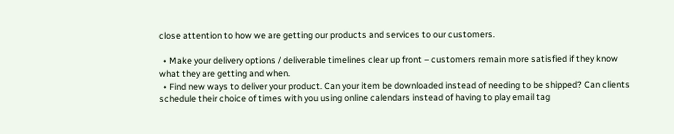close attention to how we are getting our products and services to our customers.

  • Make your delivery options / deliverable timelines clear up front – customers remain more satisfied if they know what they are getting and when.
  • Find new ways to deliver your product. Can your item be downloaded instead of needing to be shipped? Can clients schedule their choice of times with you using online calendars instead of having to play email tag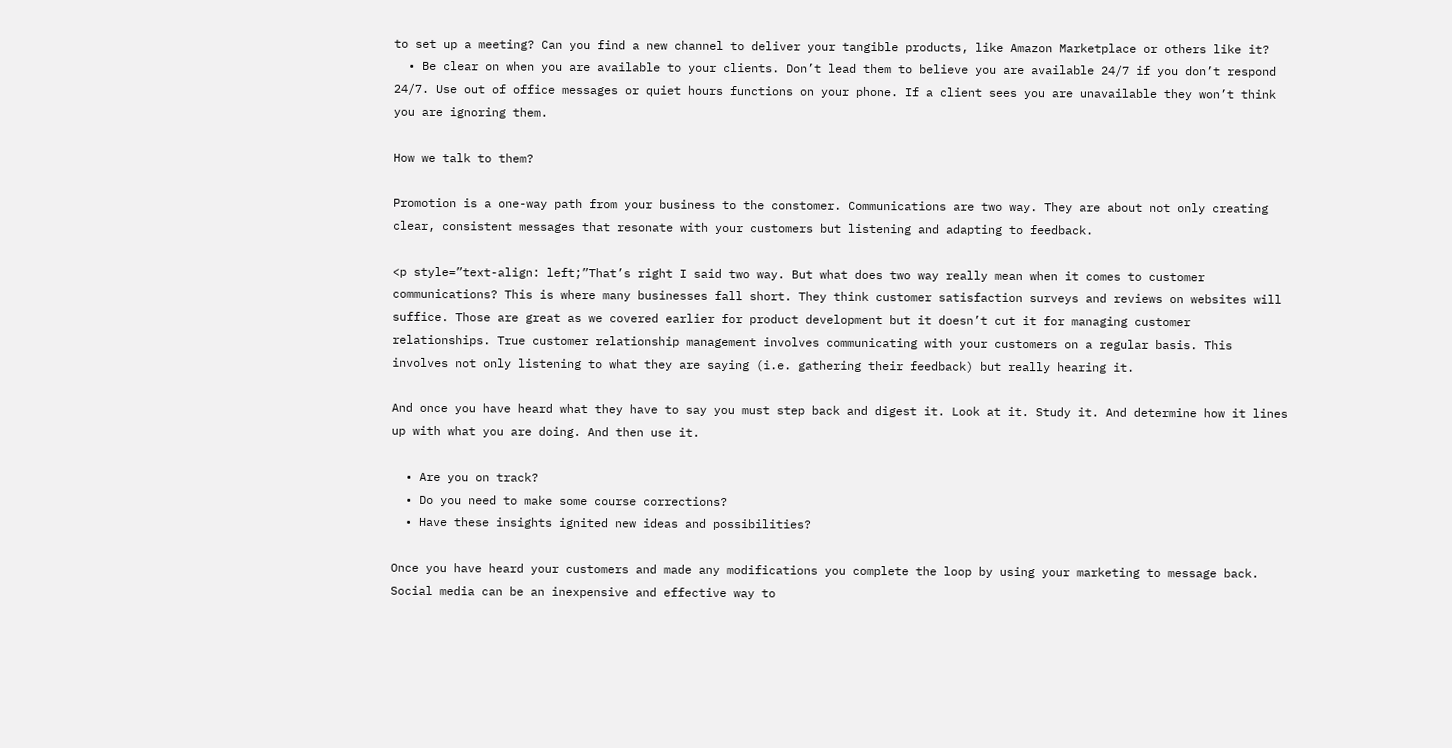to set up a meeting? Can you find a new channel to deliver your tangible products, like Amazon Marketplace or others like it?
  • Be clear on when you are available to your clients. Don’t lead them to believe you are available 24/7 if you don’t respond 24/7. Use out of office messages or quiet hours functions on your phone. If a client sees you are unavailable they won’t think you are ignoring them.

How we talk to them?

Promotion is a one-way path from your business to the constomer. Communications are two way. They are about not only creating clear, consistent messages that resonate with your customers but listening and adapting to feedback.

<p style=”text-align: left;”That’s right I said two way. But what does two way really mean when it comes to customer communications? This is where many businesses fall short. They think customer satisfaction surveys and reviews on websites will suffice. Those are great as we covered earlier for product development but it doesn’t cut it for managing customer relationships. True customer relationship management involves communicating with your customers on a regular basis. This involves not only listening to what they are saying (i.e. gathering their feedback) but really hearing it.

And once you have heard what they have to say you must step back and digest it. Look at it. Study it. And determine how it lines up with what you are doing. And then use it.

  • Are you on track?
  • Do you need to make some course corrections?
  • Have these insights ignited new ideas and possibilities?

Once you have heard your customers and made any modifications you complete the loop by using your marketing to message back. Social media can be an inexpensive and effective way to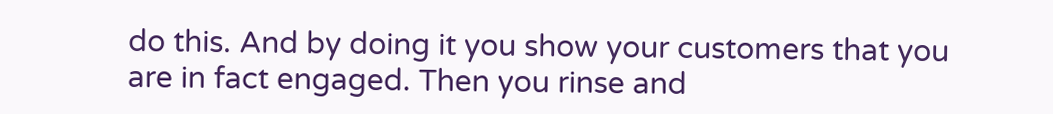do this. And by doing it you show your customers that you are in fact engaged. Then you rinse and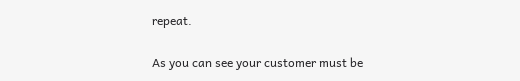repeat.

As you can see your customer must be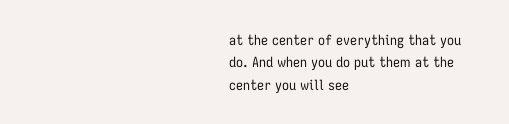at the center of everything that you do. And when you do put them at the center you will see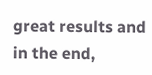great results and in the end,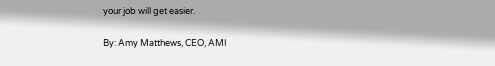your job will get easier.

By: Amy Matthews, CEO, AMI